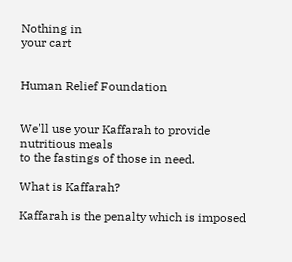Nothing in
your cart


Human Relief Foundation


We'll use your Kaffarah to provide nutritious meals
to the fastings of those in need.

What is Kaffarah?

Kaffarah is the penalty which is imposed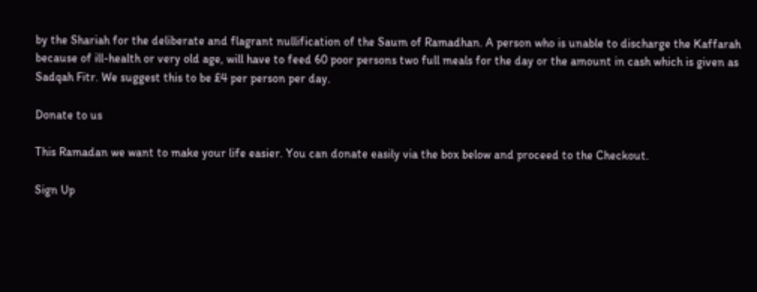by the Shariah for the deliberate and flagrant nullification of the Saum of Ramadhan. A person who is unable to discharge the Kaffarah because of ill-health or very old age, will have to feed 60 poor persons two full meals for the day or the amount in cash which is given as Sadqah Fitr. We suggest this to be £4 per person per day.

Donate to us

This Ramadan we want to make your life easier. You can donate easily via the box below and proceed to the Checkout.

Sign Up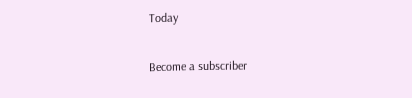Today

Become a subscriber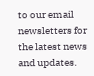to our email newsletters for the latest news and updates.